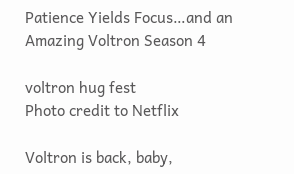Patience Yields Focus…and an Amazing Voltron Season 4

voltron hug fest
Photo credit to Netflix

Voltron is back, baby,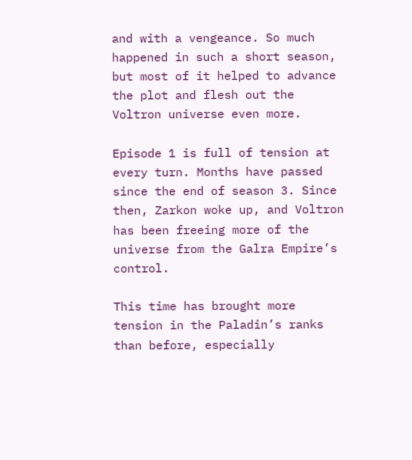and with a vengeance. So much happened in such a short season, but most of it helped to advance the plot and flesh out the Voltron universe even more.

Episode 1 is full of tension at every turn. Months have passed since the end of season 3. Since then, Zarkon woke up, and Voltron has been freeing more of the universe from the Galra Empire’s control.

This time has brought more tension in the Paladin’s ranks than before, especially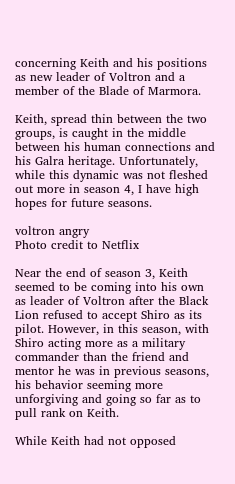concerning Keith and his positions as new leader of Voltron and a member of the Blade of Marmora.

Keith, spread thin between the two groups, is caught in the middle between his human connections and his Galra heritage. Unfortunately, while this dynamic was not fleshed out more in season 4, I have high hopes for future seasons.

voltron angry
Photo credit to Netflix

Near the end of season 3, Keith seemed to be coming into his own as leader of Voltron after the Black Lion refused to accept Shiro as its pilot. However, in this season, with Shiro acting more as a military commander than the friend and mentor he was in previous seasons, his behavior seeming more unforgiving and going so far as to pull rank on Keith.

While Keith had not opposed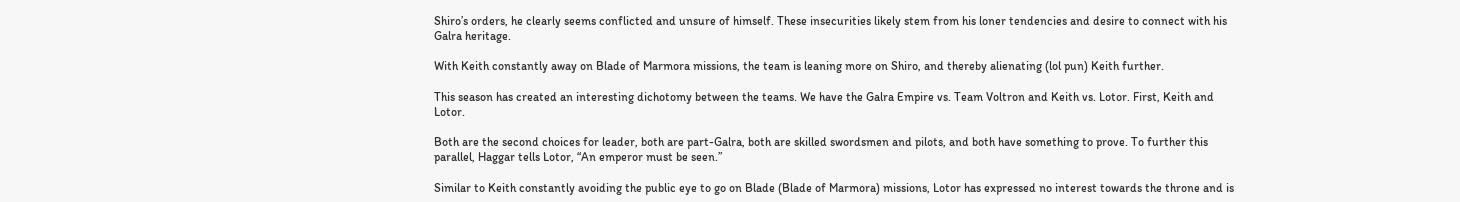Shiro’s orders, he clearly seems conflicted and unsure of himself. These insecurities likely stem from his loner tendencies and desire to connect with his Galra heritage.

With Keith constantly away on Blade of Marmora missions, the team is leaning more on Shiro, and thereby alienating (lol pun) Keith further.

This season has created an interesting dichotomy between the teams. We have the Galra Empire vs. Team Voltron and Keith vs. Lotor. First, Keith and Lotor.

Both are the second choices for leader, both are part-Galra, both are skilled swordsmen and pilots, and both have something to prove. To further this parallel, Haggar tells Lotor, “An emperor must be seen.”

Similar to Keith constantly avoiding the public eye to go on Blade (Blade of Marmora) missions, Lotor has expressed no interest towards the throne and is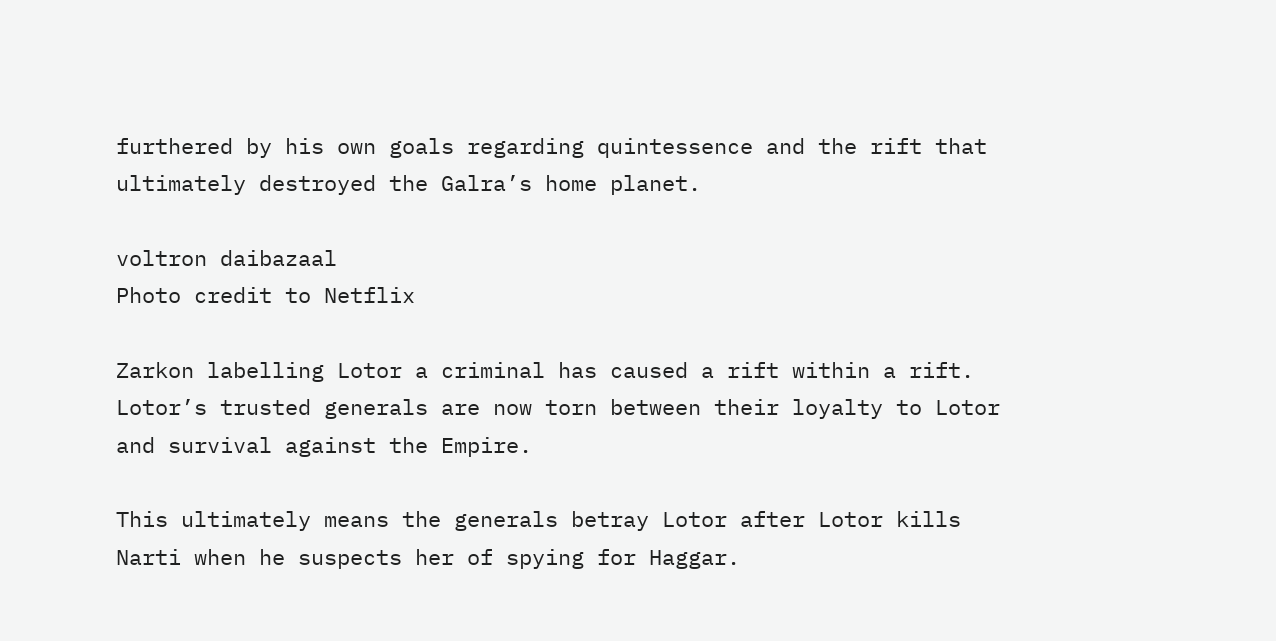furthered by his own goals regarding quintessence and the rift that ultimately destroyed the Galra’s home planet.

voltron daibazaal
Photo credit to Netflix

Zarkon labelling Lotor a criminal has caused a rift within a rift. Lotor’s trusted generals are now torn between their loyalty to Lotor and survival against the Empire.

This ultimately means the generals betray Lotor after Lotor kills Narti when he suspects her of spying for Haggar.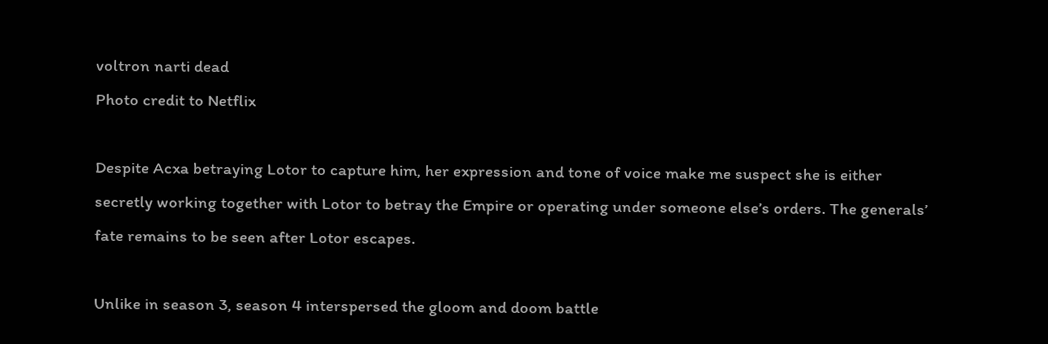voltron narti dead
Photo credit to Netflix

Despite Acxa betraying Lotor to capture him, her expression and tone of voice make me suspect she is either secretly working together with Lotor to betray the Empire or operating under someone else’s orders. The generals’ fate remains to be seen after Lotor escapes.

Unlike in season 3, season 4 interspersed the gloom and doom battle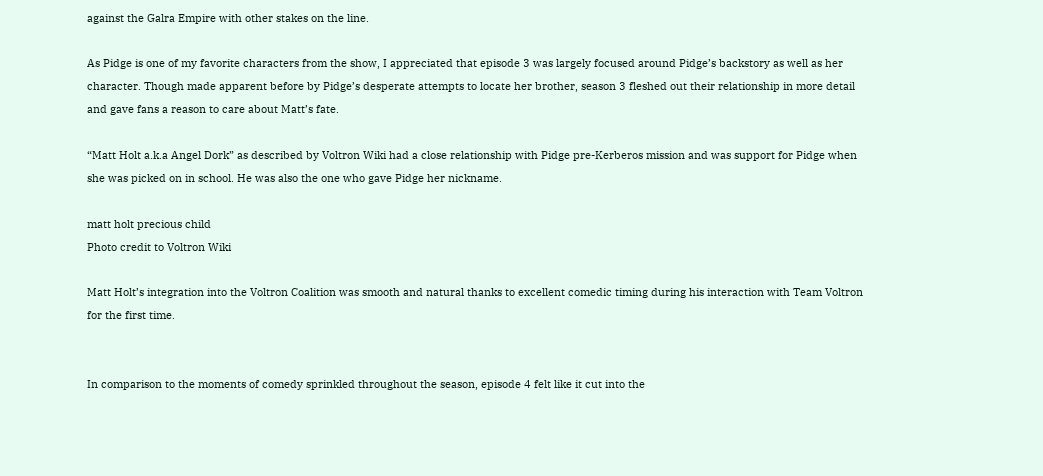against the Galra Empire with other stakes on the line.

As Pidge is one of my favorite characters from the show, I appreciated that episode 3 was largely focused around Pidge’s backstory as well as her character. Though made apparent before by Pidge’s desperate attempts to locate her brother, season 3 fleshed out their relationship in more detail and gave fans a reason to care about Matt’s fate.

“Matt Holt a.k.a Angel Dork” as described by Voltron Wiki had a close relationship with Pidge pre-Kerberos mission and was support for Pidge when she was picked on in school. He was also the one who gave Pidge her nickname.

matt holt precious child
Photo credit to Voltron Wiki

Matt Holt’s integration into the Voltron Coalition was smooth and natural thanks to excellent comedic timing during his interaction with Team Voltron for the first time.


In comparison to the moments of comedy sprinkled throughout the season, episode 4 felt like it cut into the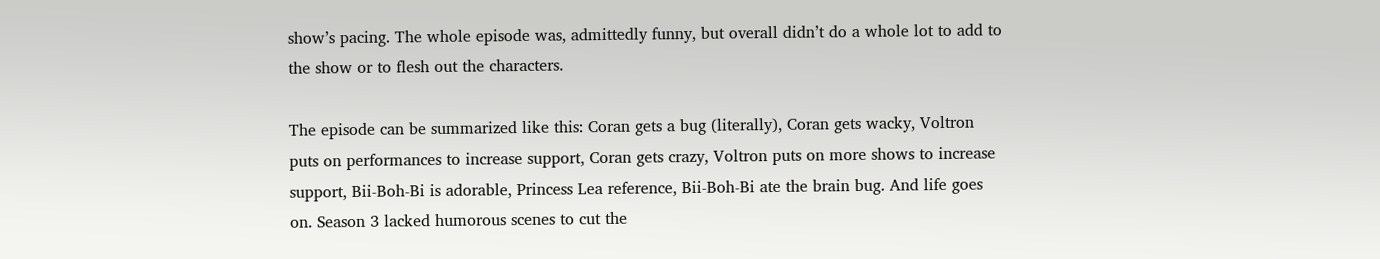show’s pacing. The whole episode was, admittedly funny, but overall didn’t do a whole lot to add to the show or to flesh out the characters.

The episode can be summarized like this: Coran gets a bug (literally), Coran gets wacky, Voltron puts on performances to increase support, Coran gets crazy, Voltron puts on more shows to increase support, Bii-Boh-Bi is adorable, Princess Lea reference, Bii-Boh-Bi ate the brain bug. And life goes on. Season 3 lacked humorous scenes to cut the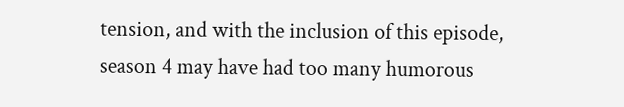tension, and with the inclusion of this episode, season 4 may have had too many humorous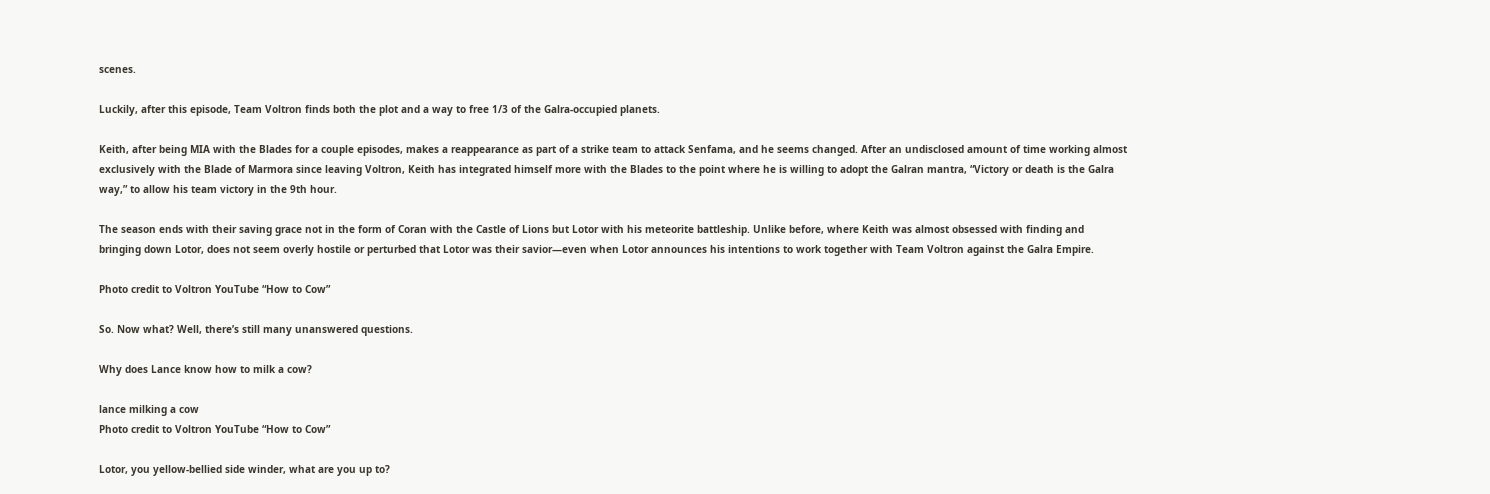scenes.

Luckily, after this episode, Team Voltron finds both the plot and a way to free 1/3 of the Galra-occupied planets.

Keith, after being MIA with the Blades for a couple episodes, makes a reappearance as part of a strike team to attack Senfama, and he seems changed. After an undisclosed amount of time working almost exclusively with the Blade of Marmora since leaving Voltron, Keith has integrated himself more with the Blades to the point where he is willing to adopt the Galran mantra, “Victory or death is the Galra way,” to allow his team victory in the 9th hour.

The season ends with their saving grace not in the form of Coran with the Castle of Lions but Lotor with his meteorite battleship. Unlike before, where Keith was almost obsessed with finding and bringing down Lotor, does not seem overly hostile or perturbed that Lotor was their savior—even when Lotor announces his intentions to work together with Team Voltron against the Galra Empire.

Photo credit to Voltron YouTube “How to Cow”

So. Now what? Well, there’s still many unanswered questions.

Why does Lance know how to milk a cow?

lance milking a cow
Photo credit to Voltron YouTube “How to Cow”

Lotor, you yellow-bellied side winder, what are you up to?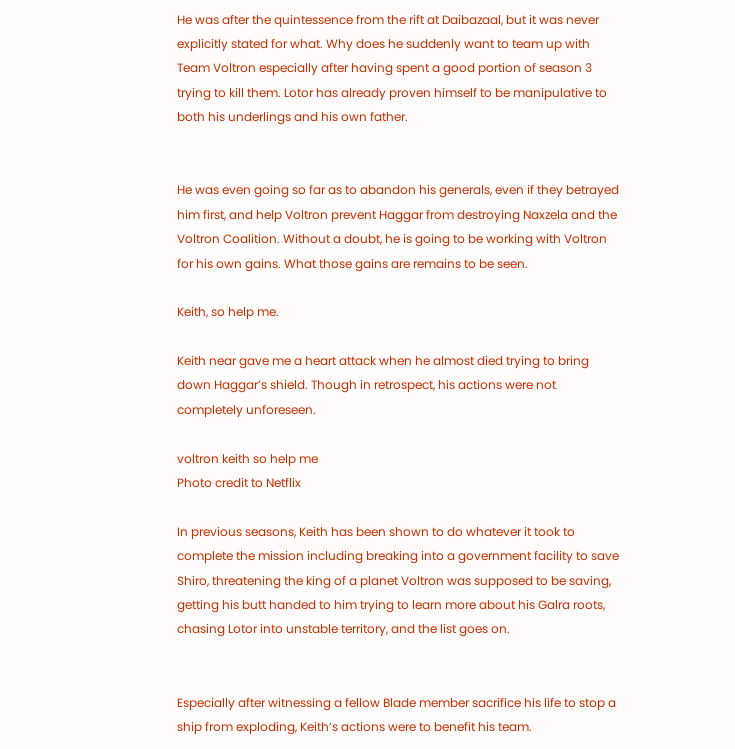He was after the quintessence from the rift at Daibazaal, but it was never explicitly stated for what. Why does he suddenly want to team up with Team Voltron especially after having spent a good portion of season 3 trying to kill them. Lotor has already proven himself to be manipulative to both his underlings and his own father.


He was even going so far as to abandon his generals, even if they betrayed him first, and help Voltron prevent Haggar from destroying Naxzela and the Voltron Coalition. Without a doubt, he is going to be working with Voltron for his own gains. What those gains are remains to be seen.

Keith, so help me.

Keith near gave me a heart attack when he almost died trying to bring down Haggar’s shield. Though in retrospect, his actions were not completely unforeseen.

voltron keith so help me
Photo credit to Netflix

In previous seasons, Keith has been shown to do whatever it took to complete the mission including breaking into a government facility to save Shiro, threatening the king of a planet Voltron was supposed to be saving, getting his butt handed to him trying to learn more about his Galra roots, chasing Lotor into unstable territory, and the list goes on.


Especially after witnessing a fellow Blade member sacrifice his life to stop a ship from exploding, Keith’s actions were to benefit his team.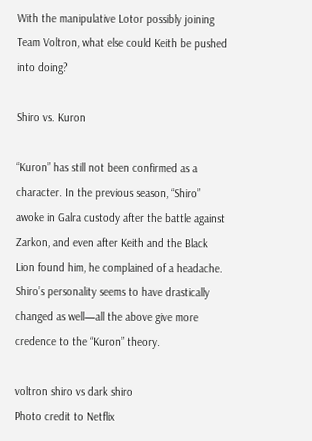With the manipulative Lotor possibly joining Team Voltron, what else could Keith be pushed into doing?

Shiro vs. Kuron

“Kuron” has still not been confirmed as a character. In the previous season, “Shiro” awoke in Galra custody after the battle against Zarkon, and even after Keith and the Black Lion found him, he complained of a headache. Shiro’s personality seems to have drastically changed as well—all the above give more credence to the “Kuron” theory.

voltron shiro vs dark shiro
Photo credit to Netflix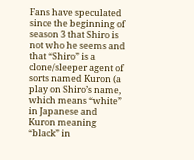Fans have speculated since the beginning of season 3 that Shiro is not who he seems and that “Shiro” is a clone/sleeper agent of sorts named Kuron (a play on Shiro’s name, which means “white” in Japanese and Kuron meaning “black” in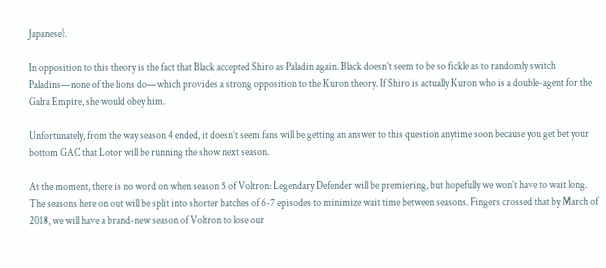Japanese).

In opposition to this theory is the fact that Black accepted Shiro as Paladin again. Black doesn’t seem to be so fickle as to randomly switch Paladins—none of the lions do—which provides a strong opposition to the Kuron theory. If Shiro is actually Kuron who is a double-agent for the Galra Empire, she would obey him.

Unfortunately, from the way season 4 ended, it doesn’t seem fans will be getting an answer to this question anytime soon because you get bet your bottom GAC that Lotor will be running the show next season.

At the moment, there is no word on when season 5 of Voltron: Legendary Defender will be premiering, but hopefully we won’t have to wait long. The seasons here on out will be split into shorter batches of 6-7 episodes to minimize wait time between seasons. Fingers crossed that by March of 2018, we will have a brand-new season of Voltron to lose our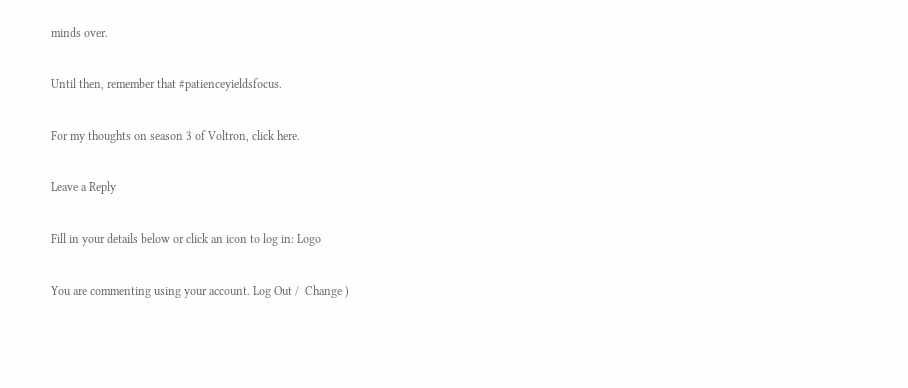minds over.

Until then, remember that #patienceyieldsfocus.

For my thoughts on season 3 of Voltron, click here.

Leave a Reply

Fill in your details below or click an icon to log in: Logo

You are commenting using your account. Log Out /  Change )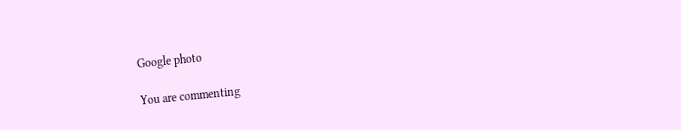Google photo

You are commenting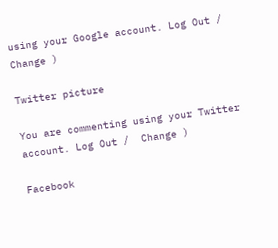using your Google account. Log Out /  Change )

Twitter picture

You are commenting using your Twitter account. Log Out /  Change )

Facebook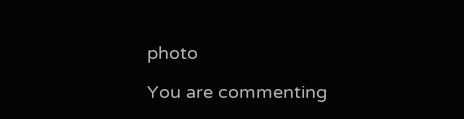photo

You are commenting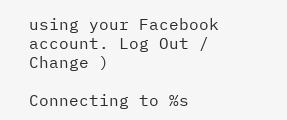using your Facebook account. Log Out /  Change )

Connecting to %s